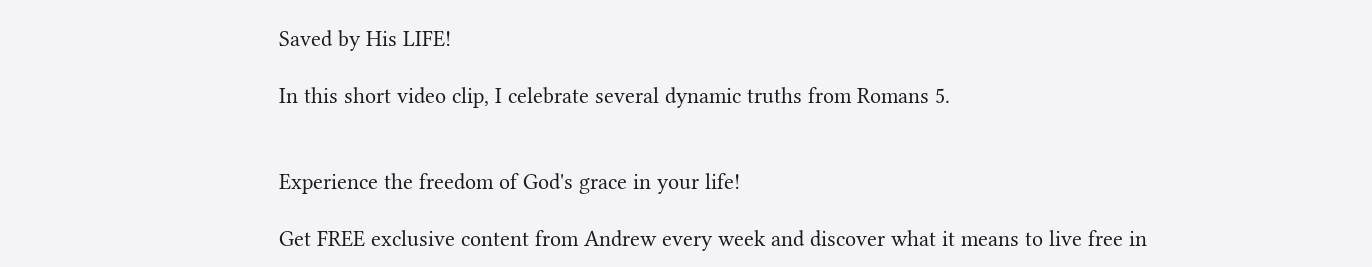Saved by His LIFE!

In this short video clip, I celebrate several dynamic truths from Romans 5.


Experience the freedom of God's grace in your life!

Get FREE exclusive content from Andrew every week and discover what it means to live free in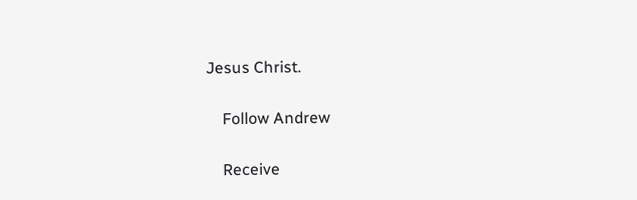Jesus Christ.

    Follow Andrew

    Receive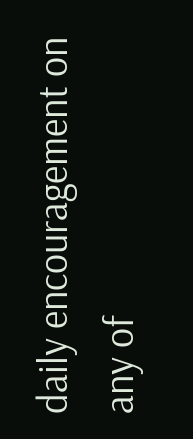daily encouragement on any of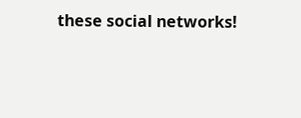these social networks!